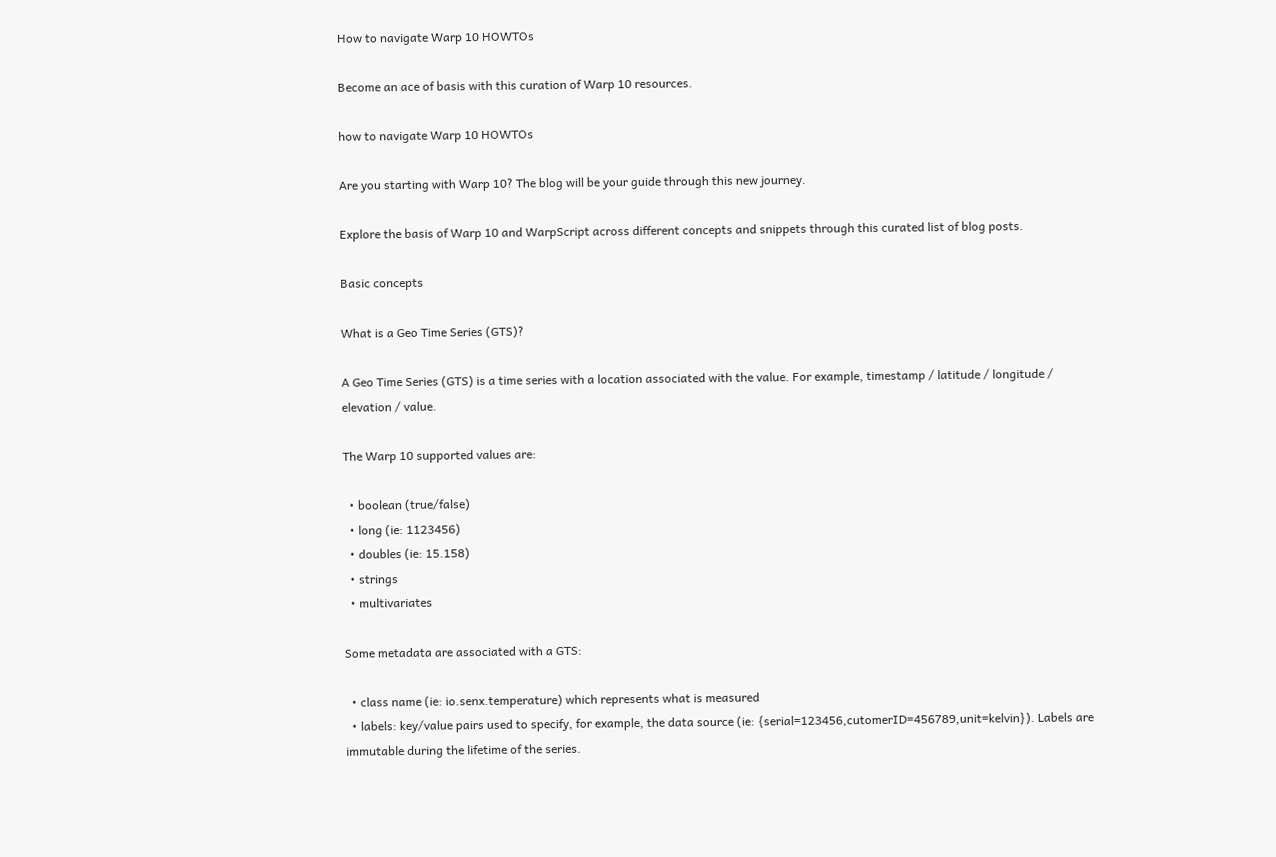How to navigate Warp 10 HOWTOs

Become an ace of basis with this curation of Warp 10 resources.

how to navigate Warp 10 HOWTOs

Are you starting with Warp 10? The blog will be your guide through this new journey.

Explore the basis of Warp 10 and WarpScript across different concepts and snippets through this curated list of blog posts.

Basic concepts

What is a Geo Time Series (GTS)?

A Geo Time Series (GTS) is a time series with a location associated with the value. For example, timestamp / latitude / longitude / elevation / value.

The Warp 10 supported values are:

  • boolean (true/false)
  • long (ie: 1123456)
  • doubles (ie: 15.158)
  • strings
  • multivariates

Some metadata are associated with a GTS:

  • class name (ie: io.senx.temperature) which represents what is measured
  • labels: key/value pairs used to specify, for example, the data source (ie: {serial=123456,cutomerID=456789,unit=kelvin}). Labels are immutable during the lifetime of the series.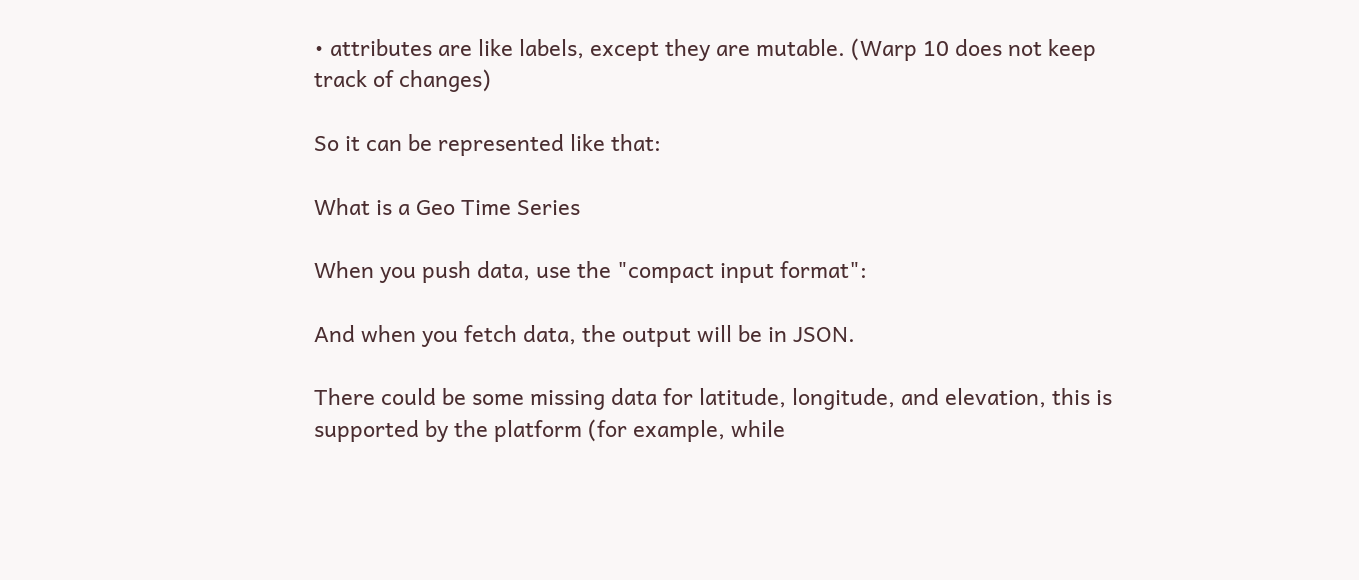• attributes are like labels, except they are mutable. (Warp 10 does not keep track of changes)

So it can be represented like that:

What is a Geo Time Series

When you push data, use the "compact input format":

And when you fetch data, the output will be in JSON.

There could be some missing data for latitude, longitude, and elevation, this is supported by the platform (for example, while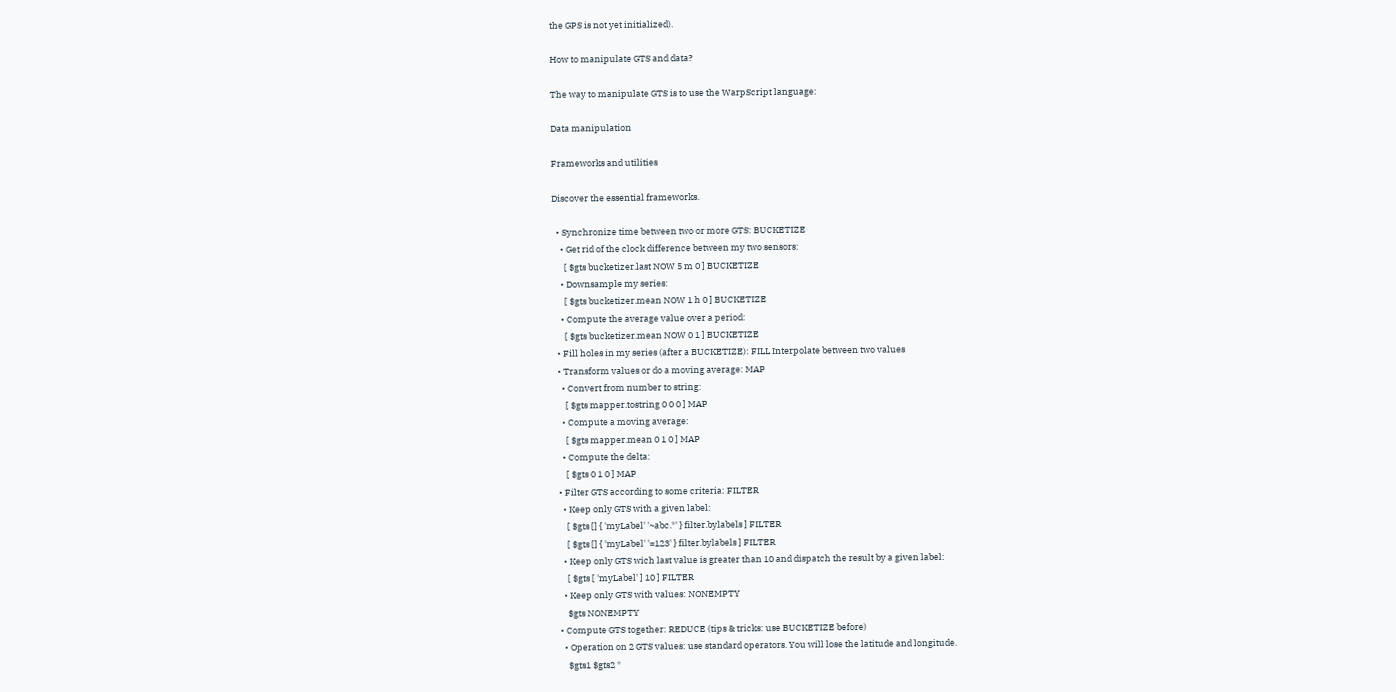the GPS is not yet initialized).

How to manipulate GTS and data?

The way to manipulate GTS is to use the WarpScript language:

Data manipulation

Frameworks and utilities

Discover the essential frameworks.

  • Synchronize time between two or more GTS: BUCKETIZE
    • Get rid of the clock difference between my two sensors:
      [ $gts bucketizer.last NOW 5 m 0 ] BUCKETIZE
    • Downsample my series:
      [ $gts bucketizer.mean NOW 1 h 0 ] BUCKETIZE
    • Compute the average value over a period:
      [ $gts bucketizer.mean NOW 0 1 ] BUCKETIZE
  • Fill holes in my series (after a BUCKETIZE): FILL Interpolate between two values
  • Transform values or do a moving average: MAP
    • Convert from number to string:
      [ $gts mapper.tostring 0 0 0 ] MAP
    • Compute a moving average:
      [ $gts mapper.mean 0 1 0 ] MAP
    • Compute the delta:
      [ $gts 0 1 0 ] MAP
  • Filter GTS according to some criteria: FILTER
    • Keep only GTS with a given label:
      [ $gts [] { 'myLabel' '~abc.*' } filter.bylabels ] FILTER
      [ $gts [] { 'myLabel' '=123' } filter.bylabels ] FILTER
    • Keep only GTS wich last value is greater than 10 and dispatch the result by a given label:
      [ $gts [ 'myLabel' ] 10 ] FILTER
    • Keep only GTS with values: NONEMPTY
      $gts NONEMPTY
  • Compute GTS together: REDUCE (tips & tricks: use BUCKETIZE before)
    • Operation on 2 GTS values: use standard operators. You will lose the latitude and longitude.
      $gts1 $gts2 *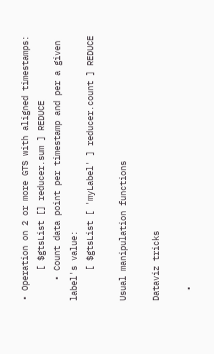• Operation on 2 or more GTS with aligned timestamps:
      [ $gtsList [] reducer.sum ] REDUCE
    • Count data point per timestamp and per a given label's value:
      [ $gtsList [ 'myLabel' ] reducer.count ] REDUCE

Usual manipulation functions

Dataviz tricks

  •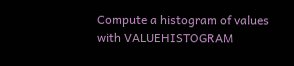Compute a histogram of values with VALUEHISTOGRAM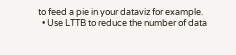to feed a pie in your dataviz for example.
  • Use LTTB to reduce the number of data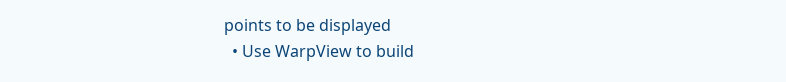points to be displayed
  • Use WarpView to build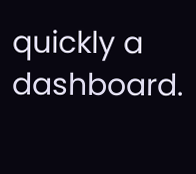quickly a dashboard.